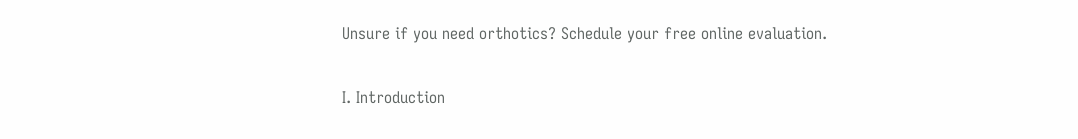Unsure if you need orthotics? Schedule your free online evaluation.

I. Introduction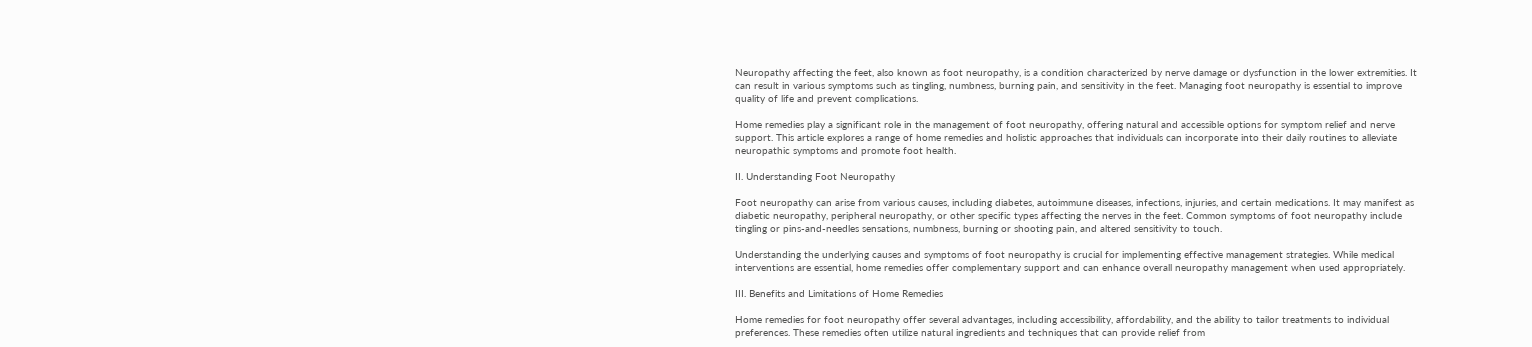Neuropathy affecting the feet, also known as foot neuropathy, is a condition characterized by nerve damage or dysfunction in the lower extremities. It can result in various symptoms such as tingling, numbness, burning pain, and sensitivity in the feet. Managing foot neuropathy is essential to improve quality of life and prevent complications.

Home remedies play a significant role in the management of foot neuropathy, offering natural and accessible options for symptom relief and nerve support. This article explores a range of home remedies and holistic approaches that individuals can incorporate into their daily routines to alleviate neuropathic symptoms and promote foot health.

II. Understanding Foot Neuropathy

Foot neuropathy can arise from various causes, including diabetes, autoimmune diseases, infections, injuries, and certain medications. It may manifest as diabetic neuropathy, peripheral neuropathy, or other specific types affecting the nerves in the feet. Common symptoms of foot neuropathy include tingling or pins-and-needles sensations, numbness, burning or shooting pain, and altered sensitivity to touch.

Understanding the underlying causes and symptoms of foot neuropathy is crucial for implementing effective management strategies. While medical interventions are essential, home remedies offer complementary support and can enhance overall neuropathy management when used appropriately.

III. Benefits and Limitations of Home Remedies

Home remedies for foot neuropathy offer several advantages, including accessibility, affordability, and the ability to tailor treatments to individual preferences. These remedies often utilize natural ingredients and techniques that can provide relief from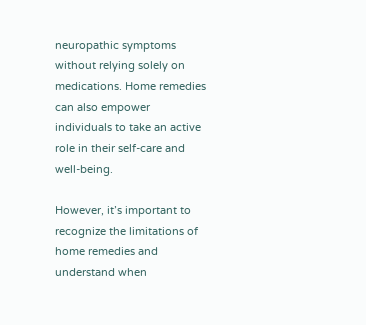neuropathic symptoms without relying solely on medications. Home remedies can also empower individuals to take an active role in their self-care and well-being.

However, it’s important to recognize the limitations of home remedies and understand when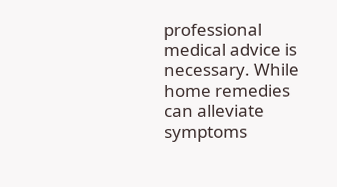professional medical advice is necessary. While home remedies can alleviate symptoms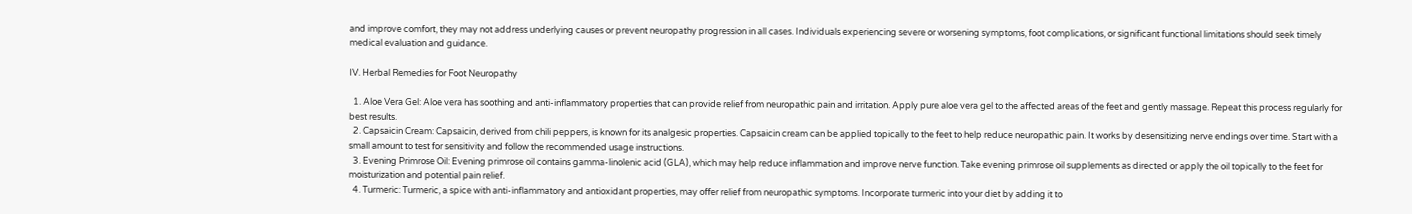and improve comfort, they may not address underlying causes or prevent neuropathy progression in all cases. Individuals experiencing severe or worsening symptoms, foot complications, or significant functional limitations should seek timely medical evaluation and guidance.

IV. Herbal Remedies for Foot Neuropathy

  1. Aloe Vera Gel: Aloe vera has soothing and anti-inflammatory properties that can provide relief from neuropathic pain and irritation. Apply pure aloe vera gel to the affected areas of the feet and gently massage. Repeat this process regularly for best results.
  2. Capsaicin Cream: Capsaicin, derived from chili peppers, is known for its analgesic properties. Capsaicin cream can be applied topically to the feet to help reduce neuropathic pain. It works by desensitizing nerve endings over time. Start with a small amount to test for sensitivity and follow the recommended usage instructions.
  3. Evening Primrose Oil: Evening primrose oil contains gamma-linolenic acid (GLA), which may help reduce inflammation and improve nerve function. Take evening primrose oil supplements as directed or apply the oil topically to the feet for moisturization and potential pain relief.
  4. Turmeric: Turmeric, a spice with anti-inflammatory and antioxidant properties, may offer relief from neuropathic symptoms. Incorporate turmeric into your diet by adding it to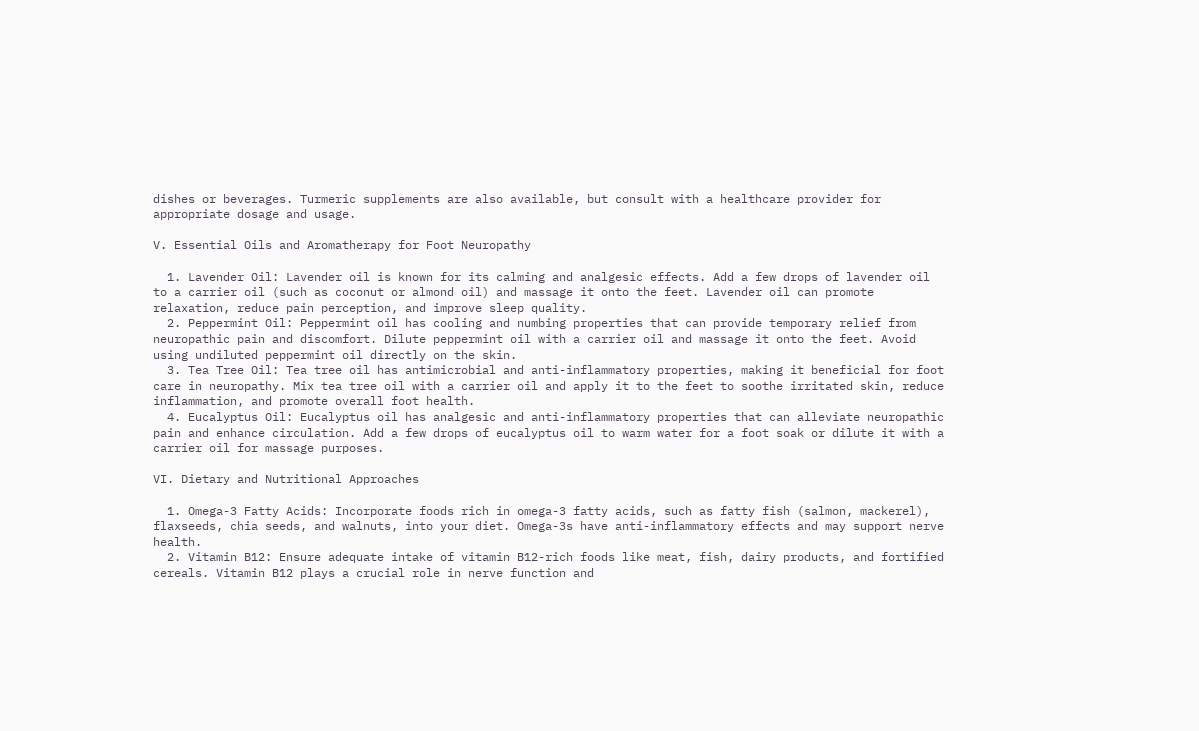dishes or beverages. Turmeric supplements are also available, but consult with a healthcare provider for appropriate dosage and usage.

V. Essential Oils and Aromatherapy for Foot Neuropathy

  1. Lavender Oil: Lavender oil is known for its calming and analgesic effects. Add a few drops of lavender oil to a carrier oil (such as coconut or almond oil) and massage it onto the feet. Lavender oil can promote relaxation, reduce pain perception, and improve sleep quality.
  2. Peppermint Oil: Peppermint oil has cooling and numbing properties that can provide temporary relief from neuropathic pain and discomfort. Dilute peppermint oil with a carrier oil and massage it onto the feet. Avoid using undiluted peppermint oil directly on the skin.
  3. Tea Tree Oil: Tea tree oil has antimicrobial and anti-inflammatory properties, making it beneficial for foot care in neuropathy. Mix tea tree oil with a carrier oil and apply it to the feet to soothe irritated skin, reduce inflammation, and promote overall foot health.
  4. Eucalyptus Oil: Eucalyptus oil has analgesic and anti-inflammatory properties that can alleviate neuropathic pain and enhance circulation. Add a few drops of eucalyptus oil to warm water for a foot soak or dilute it with a carrier oil for massage purposes.

VI. Dietary and Nutritional Approaches

  1. Omega-3 Fatty Acids: Incorporate foods rich in omega-3 fatty acids, such as fatty fish (salmon, mackerel), flaxseeds, chia seeds, and walnuts, into your diet. Omega-3s have anti-inflammatory effects and may support nerve health.
  2. Vitamin B12: Ensure adequate intake of vitamin B12-rich foods like meat, fish, dairy products, and fortified cereals. Vitamin B12 plays a crucial role in nerve function and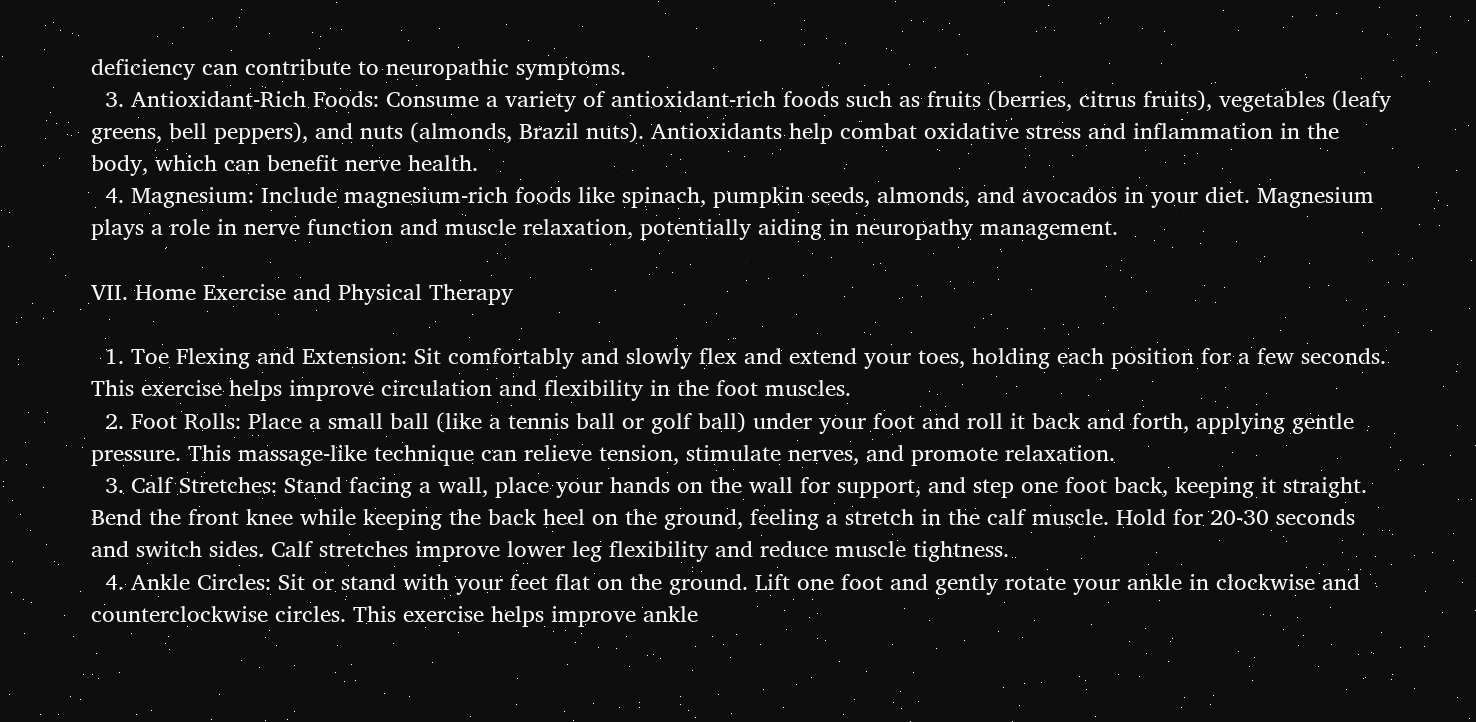deficiency can contribute to neuropathic symptoms.
  3. Antioxidant-Rich Foods: Consume a variety of antioxidant-rich foods such as fruits (berries, citrus fruits), vegetables (leafy greens, bell peppers), and nuts (almonds, Brazil nuts). Antioxidants help combat oxidative stress and inflammation in the body, which can benefit nerve health.
  4. Magnesium: Include magnesium-rich foods like spinach, pumpkin seeds, almonds, and avocados in your diet. Magnesium plays a role in nerve function and muscle relaxation, potentially aiding in neuropathy management.

VII. Home Exercise and Physical Therapy

  1. Toe Flexing and Extension: Sit comfortably and slowly flex and extend your toes, holding each position for a few seconds. This exercise helps improve circulation and flexibility in the foot muscles.
  2. Foot Rolls: Place a small ball (like a tennis ball or golf ball) under your foot and roll it back and forth, applying gentle pressure. This massage-like technique can relieve tension, stimulate nerves, and promote relaxation.
  3. Calf Stretches: Stand facing a wall, place your hands on the wall for support, and step one foot back, keeping it straight. Bend the front knee while keeping the back heel on the ground, feeling a stretch in the calf muscle. Hold for 20-30 seconds and switch sides. Calf stretches improve lower leg flexibility and reduce muscle tightness.
  4. Ankle Circles: Sit or stand with your feet flat on the ground. Lift one foot and gently rotate your ankle in clockwise and counterclockwise circles. This exercise helps improve ankle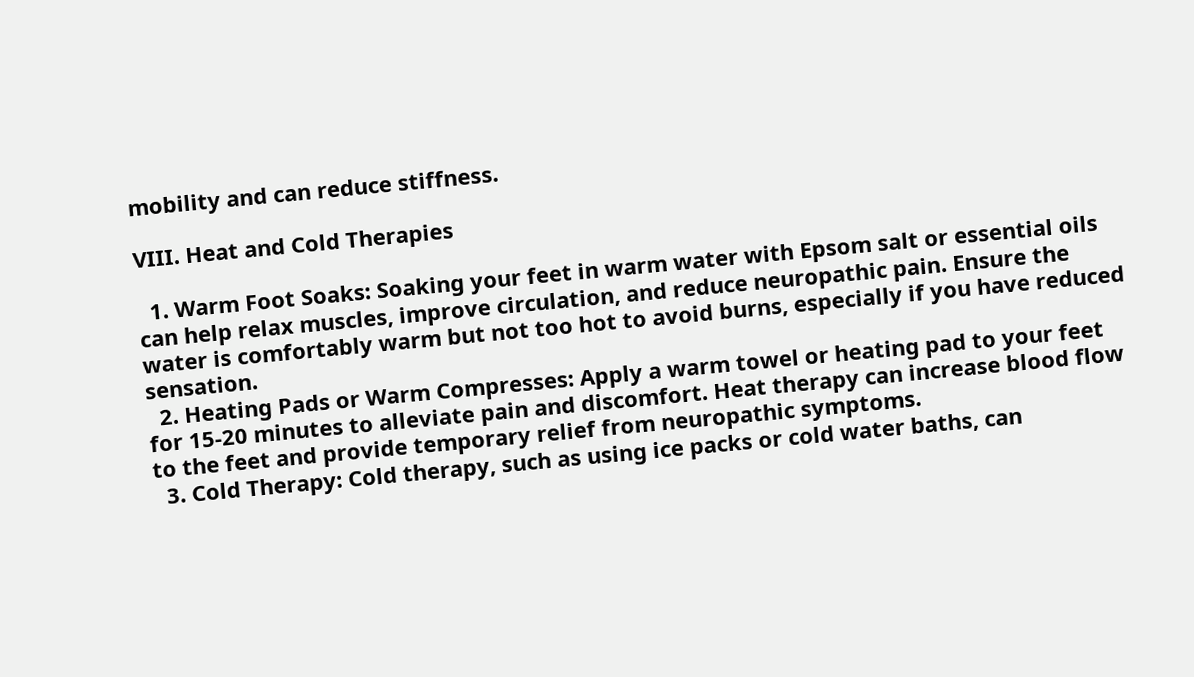mobility and can reduce stiffness.

VIII. Heat and Cold Therapies

  1. Warm Foot Soaks: Soaking your feet in warm water with Epsom salt or essential oils can help relax muscles, improve circulation, and reduce neuropathic pain. Ensure the water is comfortably warm but not too hot to avoid burns, especially if you have reduced sensation.
  2. Heating Pads or Warm Compresses: Apply a warm towel or heating pad to your feet for 15-20 minutes to alleviate pain and discomfort. Heat therapy can increase blood flow to the feet and provide temporary relief from neuropathic symptoms.
  3. Cold Therapy: Cold therapy, such as using ice packs or cold water baths, can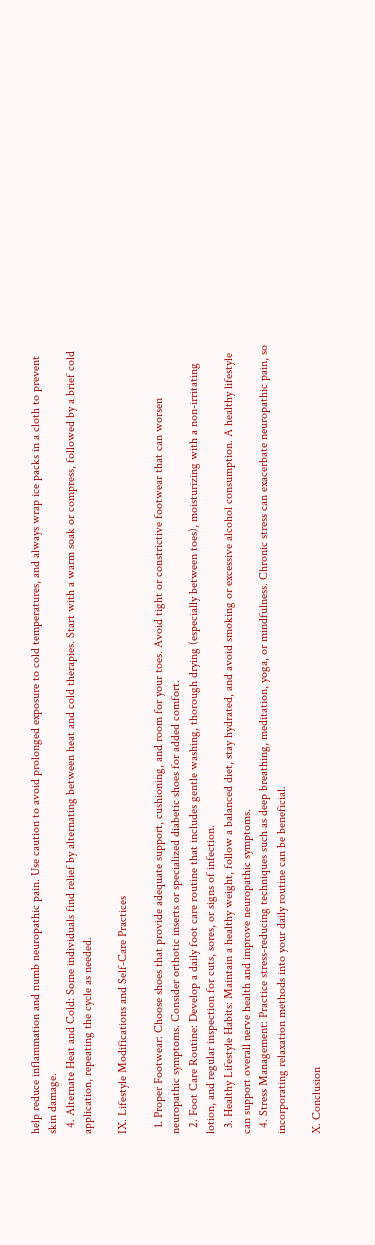help reduce inflammation and numb neuropathic pain. Use caution to avoid prolonged exposure to cold temperatures, and always wrap ice packs in a cloth to prevent skin damage.
  4. Alternate Heat and Cold: Some individuals find relief by alternating between heat and cold therapies. Start with a warm soak or compress, followed by a brief cold application, repeating the cycle as needed.

IX. Lifestyle Modifications and Self-Care Practices

  1. Proper Footwear: Choose shoes that provide adequate support, cushioning, and room for your toes. Avoid tight or constrictive footwear that can worsen neuropathic symptoms. Consider orthotic inserts or specialized diabetic shoes for added comfort.
  2. Foot Care Routine: Develop a daily foot care routine that includes gentle washing, thorough drying (especially between toes), moisturizing with a non-irritating lotion, and regular inspection for cuts, sores, or signs of infection.
  3. Healthy Lifestyle Habits: Maintain a healthy weight, follow a balanced diet, stay hydrated, and avoid smoking or excessive alcohol consumption. A healthy lifestyle can support overall nerve health and improve neuropathic symptoms.
  4. Stress Management: Practice stress-reducing techniques such as deep breathing, meditation, yoga, or mindfulness. Chronic stress can exacerbate neuropathic pain, so incorporating relaxation methods into your daily routine can be beneficial.

X. Conclusion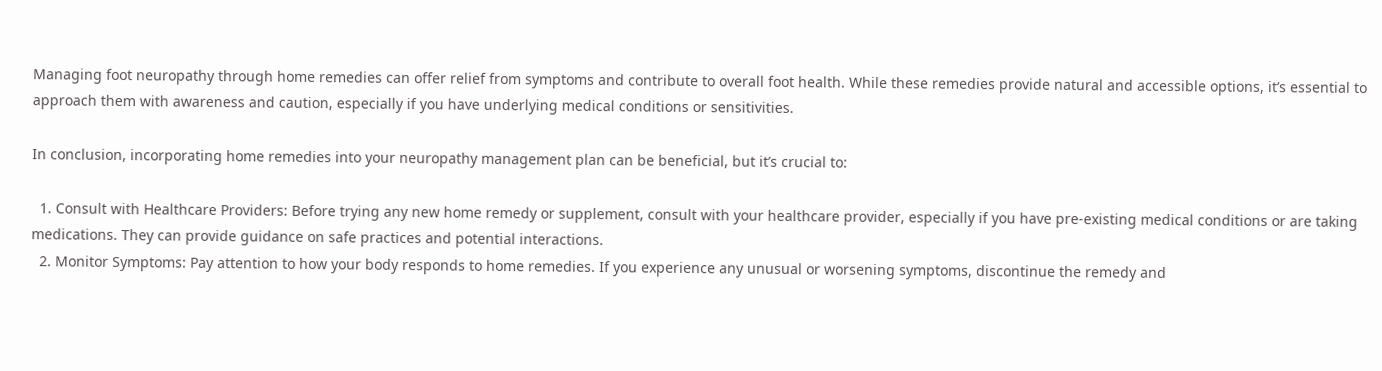Managing foot neuropathy through home remedies can offer relief from symptoms and contribute to overall foot health. While these remedies provide natural and accessible options, it’s essential to approach them with awareness and caution, especially if you have underlying medical conditions or sensitivities.

In conclusion, incorporating home remedies into your neuropathy management plan can be beneficial, but it’s crucial to:

  1. Consult with Healthcare Providers: Before trying any new home remedy or supplement, consult with your healthcare provider, especially if you have pre-existing medical conditions or are taking medications. They can provide guidance on safe practices and potential interactions.
  2. Monitor Symptoms: Pay attention to how your body responds to home remedies. If you experience any unusual or worsening symptoms, discontinue the remedy and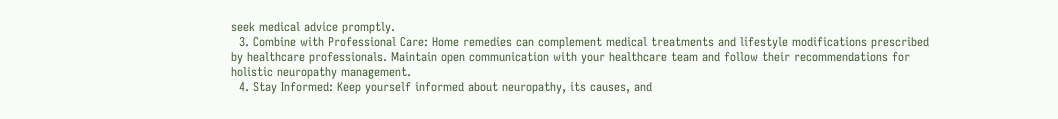seek medical advice promptly.
  3. Combine with Professional Care: Home remedies can complement medical treatments and lifestyle modifications prescribed by healthcare professionals. Maintain open communication with your healthcare team and follow their recommendations for holistic neuropathy management.
  4. Stay Informed: Keep yourself informed about neuropathy, its causes, and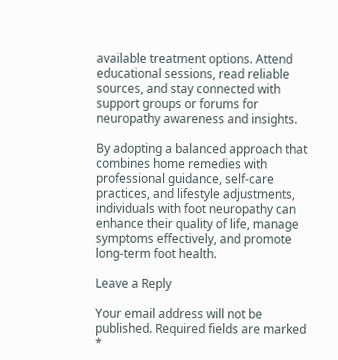available treatment options. Attend educational sessions, read reliable sources, and stay connected with support groups or forums for neuropathy awareness and insights.

By adopting a balanced approach that combines home remedies with professional guidance, self-care practices, and lifestyle adjustments, individuals with foot neuropathy can enhance their quality of life, manage symptoms effectively, and promote long-term foot health.

Leave a Reply

Your email address will not be published. Required fields are marked *